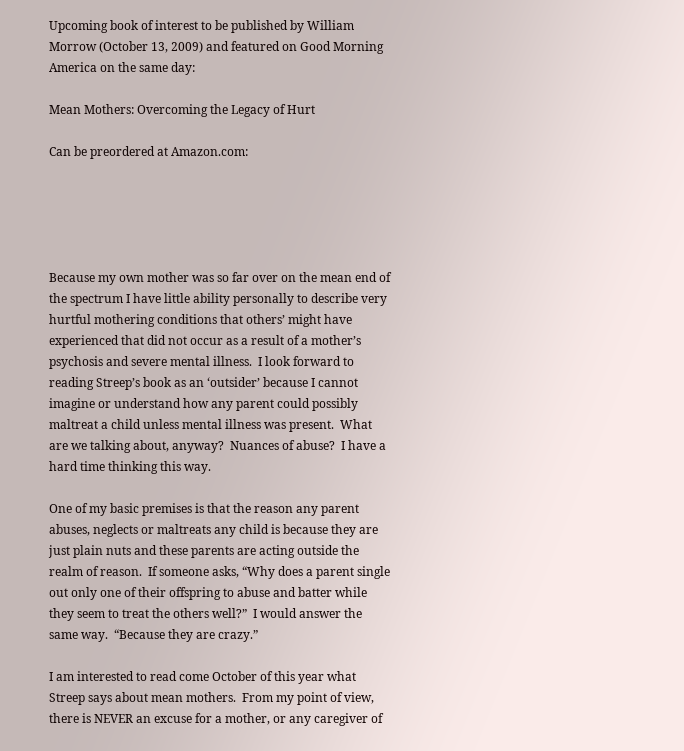Upcoming book of interest to be published by William Morrow (October 13, 2009) and featured on Good Morning America on the same day:

Mean Mothers: Overcoming the Legacy of Hurt

Can be preordered at Amazon.com:





Because my own mother was so far over on the mean end of the spectrum I have little ability personally to describe very hurtful mothering conditions that others’ might have experienced that did not occur as a result of a mother’s psychosis and severe mental illness.  I look forward to reading Streep’s book as an ‘outsider’ because I cannot imagine or understand how any parent could possibly maltreat a child unless mental illness was present.  What are we talking about, anyway?  Nuances of abuse?  I have a hard time thinking this way.

One of my basic premises is that the reason any parent abuses, neglects or maltreats any child is because they are just plain nuts and these parents are acting outside the realm of reason.  If someone asks, “Why does a parent single out only one of their offspring to abuse and batter while they seem to treat the others well?”  I would answer the same way.  “Because they are crazy.”

I am interested to read come October of this year what Streep says about mean mothers.  From my point of view, there is NEVER an excuse for a mother, or any caregiver of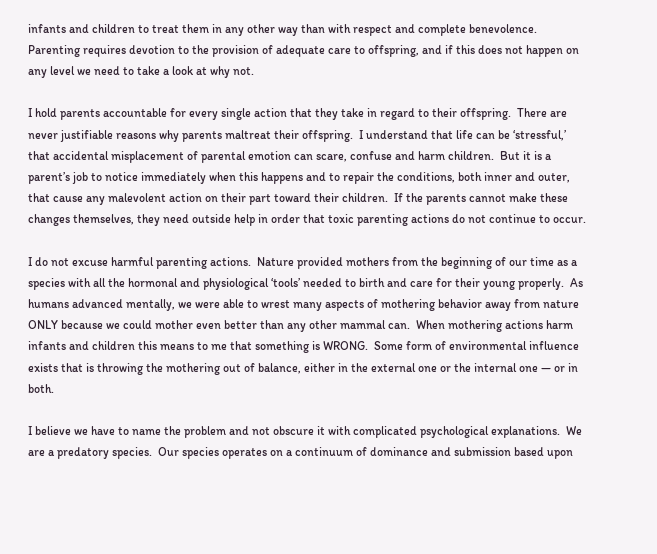infants and children to treat them in any other way than with respect and complete benevolence.  Parenting requires devotion to the provision of adequate care to offspring, and if this does not happen on any level we need to take a look at why not.

I hold parents accountable for every single action that they take in regard to their offspring.  There are never justifiable reasons why parents maltreat their offspring.  I understand that life can be ‘stressful,’ that accidental misplacement of parental emotion can scare, confuse and harm children.  But it is a parent’s job to notice immediately when this happens and to repair the conditions, both inner and outer, that cause any malevolent action on their part toward their children.  If the parents cannot make these changes themselves, they need outside help in order that toxic parenting actions do not continue to occur.

I do not excuse harmful parenting actions.  Nature provided mothers from the beginning of our time as a species with all the hormonal and physiological ‘tools’ needed to birth and care for their young properly.  As humans advanced mentally, we were able to wrest many aspects of mothering behavior away from nature ONLY because we could mother even better than any other mammal can.  When mothering actions harm infants and children this means to me that something is WRONG.  Some form of environmental influence exists that is throwing the mothering out of balance, either in the external one or the internal one — or in both.

I believe we have to name the problem and not obscure it with complicated psychological explanations.  We are a predatory species.  Our species operates on a continuum of dominance and submission based upon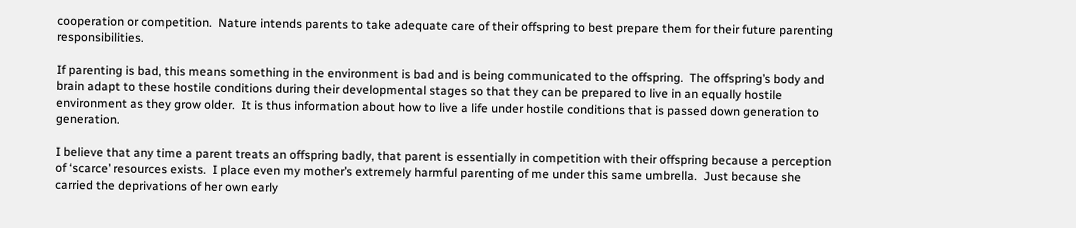cooperation or competition.  Nature intends parents to take adequate care of their offspring to best prepare them for their future parenting responsibilities.

If parenting is bad, this means something in the environment is bad and is being communicated to the offspring.  The offspring’s body and brain adapt to these hostile conditions during their developmental stages so that they can be prepared to live in an equally hostile environment as they grow older.  It is thus information about how to live a life under hostile conditions that is passed down generation to generation.

I believe that any time a parent treats an offspring badly, that parent is essentially in competition with their offspring because a perception of ‘scarce’ resources exists.  I place even my mother’s extremely harmful parenting of me under this same umbrella.  Just because she carried the deprivations of her own early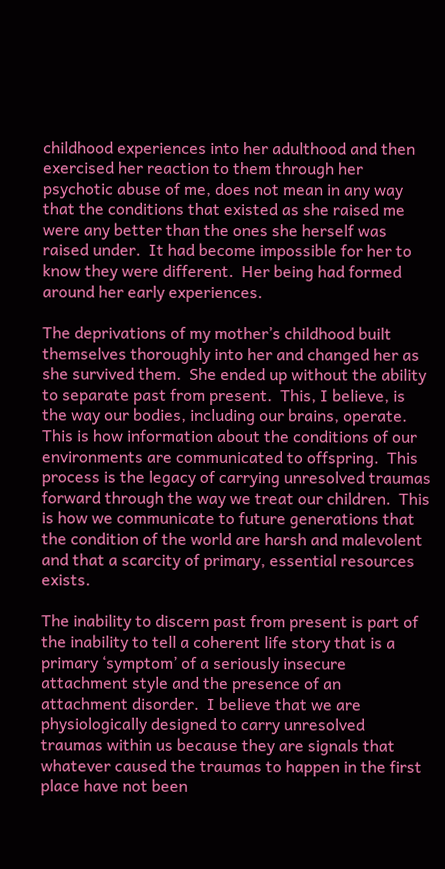childhood experiences into her adulthood and then exercised her reaction to them through her psychotic abuse of me, does not mean in any way that the conditions that existed as she raised me were any better than the ones she herself was raised under.  It had become impossible for her to know they were different.  Her being had formed around her early experiences.

The deprivations of my mother’s childhood built themselves thoroughly into her and changed her as she survived them.  She ended up without the ability to separate past from present.  This, I believe, is the way our bodies, including our brains, operate.  This is how information about the conditions of our environments are communicated to offspring.  This process is the legacy of carrying unresolved traumas forward through the way we treat our children.  This is how we communicate to future generations that the condition of the world are harsh and malevolent and that a scarcity of primary, essential resources exists.

The inability to discern past from present is part of the inability to tell a coherent life story that is a primary ‘symptom’ of a seriously insecure attachment style and the presence of an attachment disorder.  I believe that we are physiologically designed to carry unresolved traumas within us because they are signals that whatever caused the traumas to happen in the first place have not been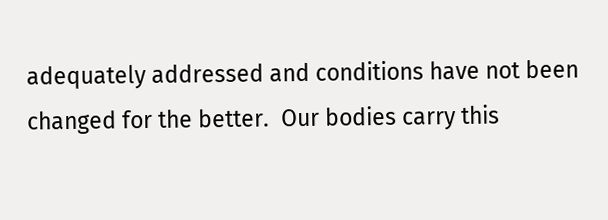adequately addressed and conditions have not been changed for the better.  Our bodies carry this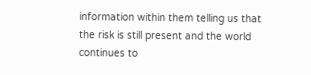information within them telling us that the risk is still present and the world continues to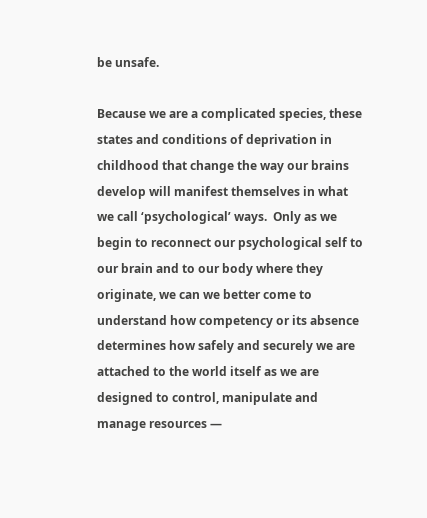be unsafe.

Because we are a complicated species, these states and conditions of deprivation in childhood that change the way our brains develop will manifest themselves in what we call ‘psychological’ ways.  Only as we begin to reconnect our psychological self to our brain and to our body where they originate, we can we better come to understand how competency or its absence determines how safely and securely we are attached to the world itself as we are designed to control, manipulate and manage resources —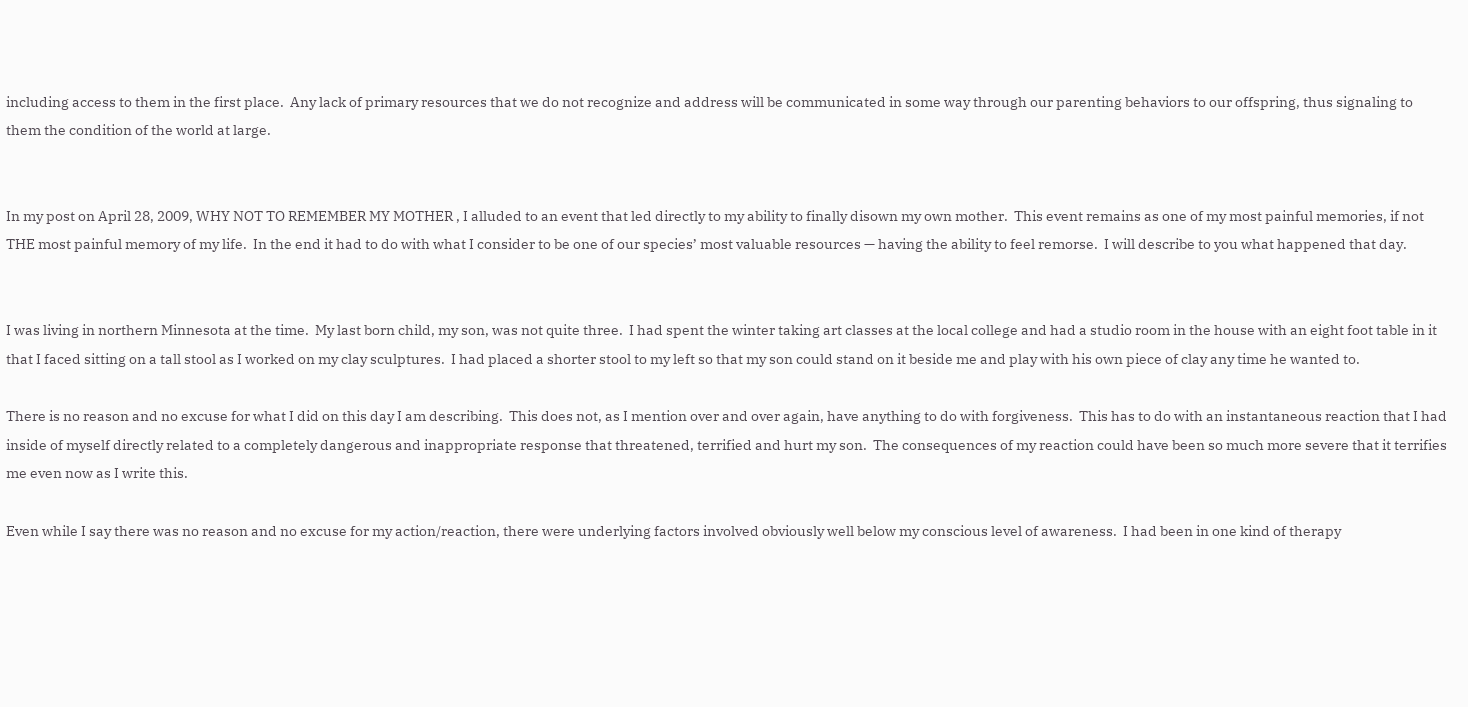including access to them in the first place.  Any lack of primary resources that we do not recognize and address will be communicated in some way through our parenting behaviors to our offspring, thus signaling to them the condition of the world at large.


In my post on April 28, 2009, WHY NOT TO REMEMBER MY MOTHER , I alluded to an event that led directly to my ability to finally disown my own mother.  This event remains as one of my most painful memories, if not THE most painful memory of my life.  In the end it had to do with what I consider to be one of our species’ most valuable resources — having the ability to feel remorse.  I will describe to you what happened that day.


I was living in northern Minnesota at the time.  My last born child, my son, was not quite three.  I had spent the winter taking art classes at the local college and had a studio room in the house with an eight foot table in it that I faced sitting on a tall stool as I worked on my clay sculptures.  I had placed a shorter stool to my left so that my son could stand on it beside me and play with his own piece of clay any time he wanted to.

There is no reason and no excuse for what I did on this day I am describing.  This does not, as I mention over and over again, have anything to do with forgiveness.  This has to do with an instantaneous reaction that I had inside of myself directly related to a completely dangerous and inappropriate response that threatened, terrified and hurt my son.  The consequences of my reaction could have been so much more severe that it terrifies me even now as I write this.

Even while I say there was no reason and no excuse for my action/reaction, there were underlying factors involved obviously well below my conscious level of awareness.  I had been in one kind of therapy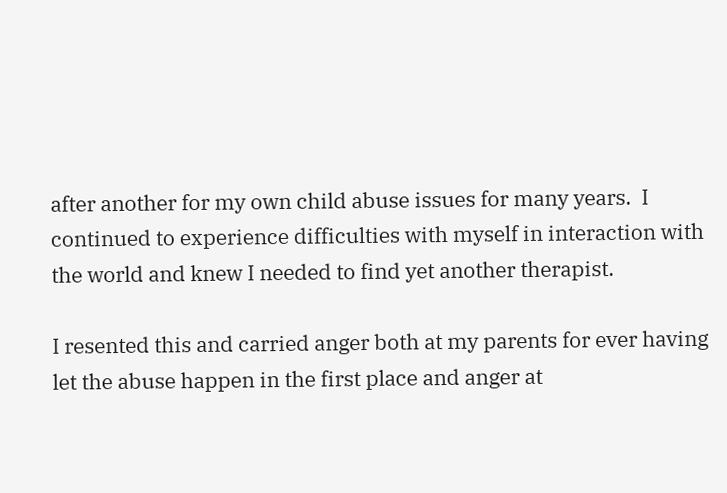after another for my own child abuse issues for many years.  I continued to experience difficulties with myself in interaction with the world and knew I needed to find yet another therapist.

I resented this and carried anger both at my parents for ever having let the abuse happen in the first place and anger at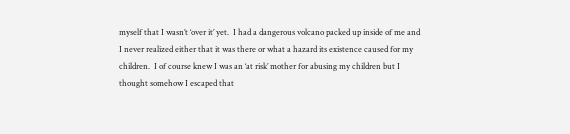myself that I wasn’t ‘over it’ yet.  I had a dangerous volcano packed up inside of me and I never realized either that it was there or what a hazard its existence caused for my children.  I of course knew I was an ‘at risk’ mother for abusing my children but I thought somehow I escaped that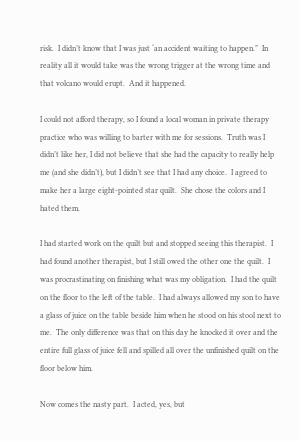risk.  I didn’t know that I was just ‘an accident waiting to happen.”  In reality all it would take was the wrong trigger at the wrong time and that volcano would erupt.  And it happened.

I could not afford therapy, so I found a local woman in private therapy practice who was willing to barter with me for sessions.  Truth was I didn’t like her, I did not believe that she had the capacity to really help me (and she didn’t), but I didn’t see that I had any choice.  I agreed to make her a large eight-pointed star quilt.  She chose the colors and I hated them.

I had started work on the quilt but and stopped seeing this therapist.  I had found another therapist, but I still owed the other one the quilt.  I was procrastinating on finishing what was my obligation.  I had the quilt on the floor to the left of the table.  I had always allowed my son to have a glass of juice on the table beside him when he stood on his stool next to me.  The only difference was that on this day he knocked it over and the entire full glass of juice fell and spilled all over the unfinished quilt on the floor below him.

Now comes the nasty part.  I acted, yes, but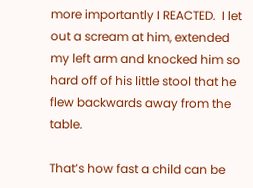more importantly I REACTED.  I let out a scream at him, extended my left arm and knocked him so hard off of his little stool that he flew backwards away from the table.

That’s how fast a child can be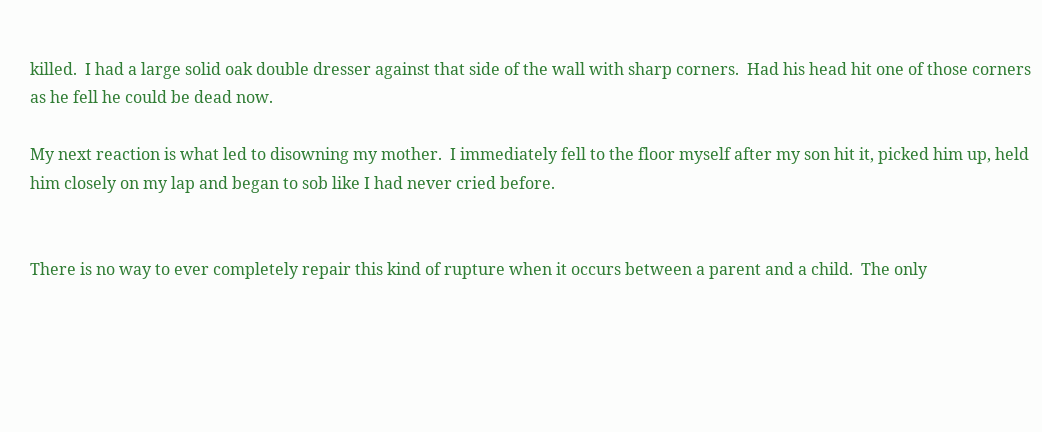killed.  I had a large solid oak double dresser against that side of the wall with sharp corners.  Had his head hit one of those corners as he fell he could be dead now.

My next reaction is what led to disowning my mother.  I immediately fell to the floor myself after my son hit it, picked him up, held him closely on my lap and began to sob like I had never cried before.


There is no way to ever completely repair this kind of rupture when it occurs between a parent and a child.  The only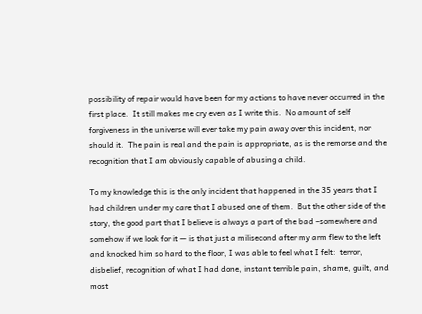possibility of repair would have been for my actions to have never occurred in the first place.  It still makes me cry even as I write this.  No amount of self forgiveness in the universe will ever take my pain away over this incident, nor should it.  The pain is real and the pain is appropriate, as is the remorse and the recognition that I am obviously capable of abusing a child.

To my knowledge this is the only incident that happened in the 35 years that I had children under my care that I abused one of them.  But the other side of the story, the good part that I believe is always a part of the bad –somewhere and somehow if we look for it — is that just a milisecond after my arm flew to the left and knocked him so hard to the floor, I was able to feel what I felt:  terror, disbelief, recognition of what I had done, instant terrible pain, shame, guilt, and most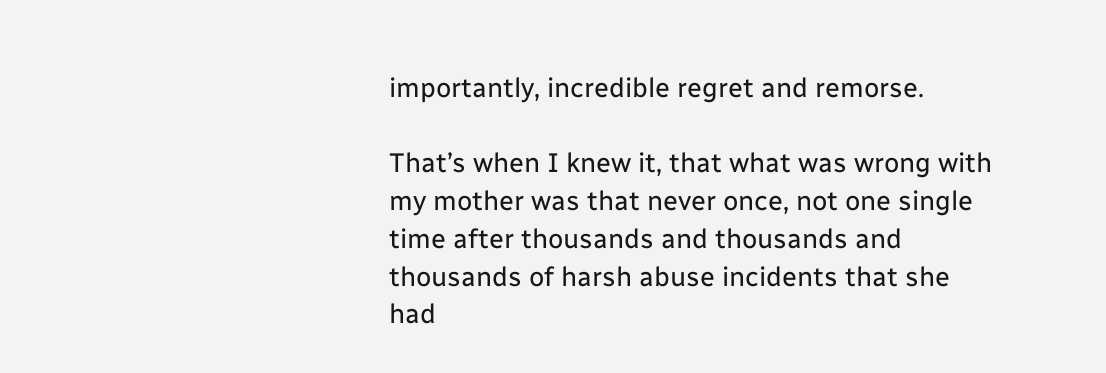importantly, incredible regret and remorse.

That’s when I knew it, that what was wrong with my mother was that never once, not one single time after thousands and thousands and thousands of harsh abuse incidents that she had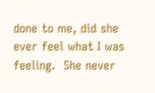done to me, did she ever feel what I was feeling.  She never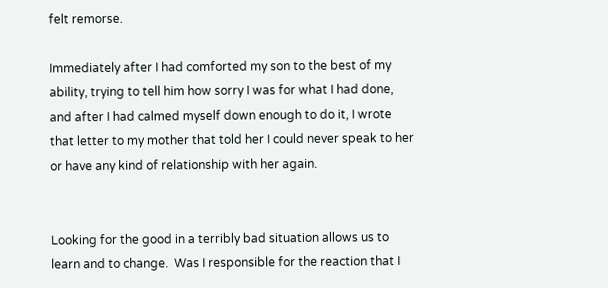felt remorse.

Immediately after I had comforted my son to the best of my ability, trying to tell him how sorry I was for what I had done, and after I had calmed myself down enough to do it, I wrote that letter to my mother that told her I could never speak to her or have any kind of relationship with her again.


Looking for the good in a terribly bad situation allows us to learn and to change.  Was I responsible for the reaction that I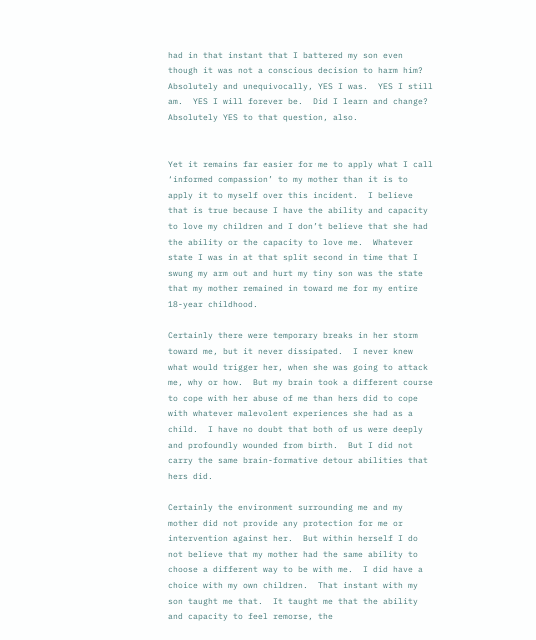had in that instant that I battered my son even though it was not a conscious decision to harm him?  Absolutely and unequivocally, YES I was.  YES I still am.  YES I will forever be.  Did I learn and change?  Absolutely YES to that question, also.


Yet it remains far easier for me to apply what I call ‘informed compassion’ to my mother than it is to apply it to myself over this incident.  I believe that is true because I have the ability and capacity to love my children and I don’t believe that she had the ability or the capacity to love me.  Whatever state I was in at that split second in time that I swung my arm out and hurt my tiny son was the state that my mother remained in toward me for my entire 18-year childhood.

Certainly there were temporary breaks in her storm toward me, but it never dissipated.  I never knew what would trigger her, when she was going to attack me, why or how.  But my brain took a different course to cope with her abuse of me than hers did to cope with whatever malevolent experiences she had as a child.  I have no doubt that both of us were deeply and profoundly wounded from birth.  But I did not carry the same brain-formative detour abilities that hers did.

Certainly the environment surrounding me and my mother did not provide any protection for me or intervention against her.  But within herself I do not believe that my mother had the same ability to choose a different way to be with me.  I did have a choice with my own children.  That instant with my son taught me that.  It taught me that the ability and capacity to feel remorse, the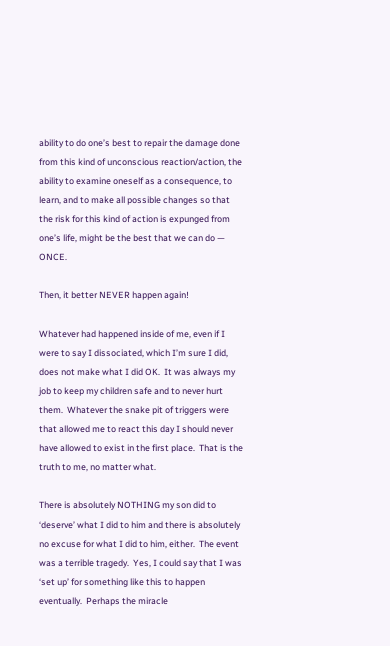ability to do one’s best to repair the damage done from this kind of unconscious reaction/action, the ability to examine oneself as a consequence, to learn, and to make all possible changes so that the risk for this kind of action is expunged from one’s life, might be the best that we can do — ONCE.

Then, it better NEVER happen again!

Whatever had happened inside of me, even if I were to say I dissociated, which I’m sure I did, does not make what I did OK.  It was always my job to keep my children safe and to never hurt them.  Whatever the snake pit of triggers were that allowed me to react this day I should never have allowed to exist in the first place.  That is the truth to me, no matter what.

There is absolutely NOTHING my son did to ‘deserve’ what I did to him and there is absolutely no excuse for what I did to him, either.  The event was a terrible tragedy.  Yes, I could say that I was ‘set up’ for something like this to happen eventually.  Perhaps the miracle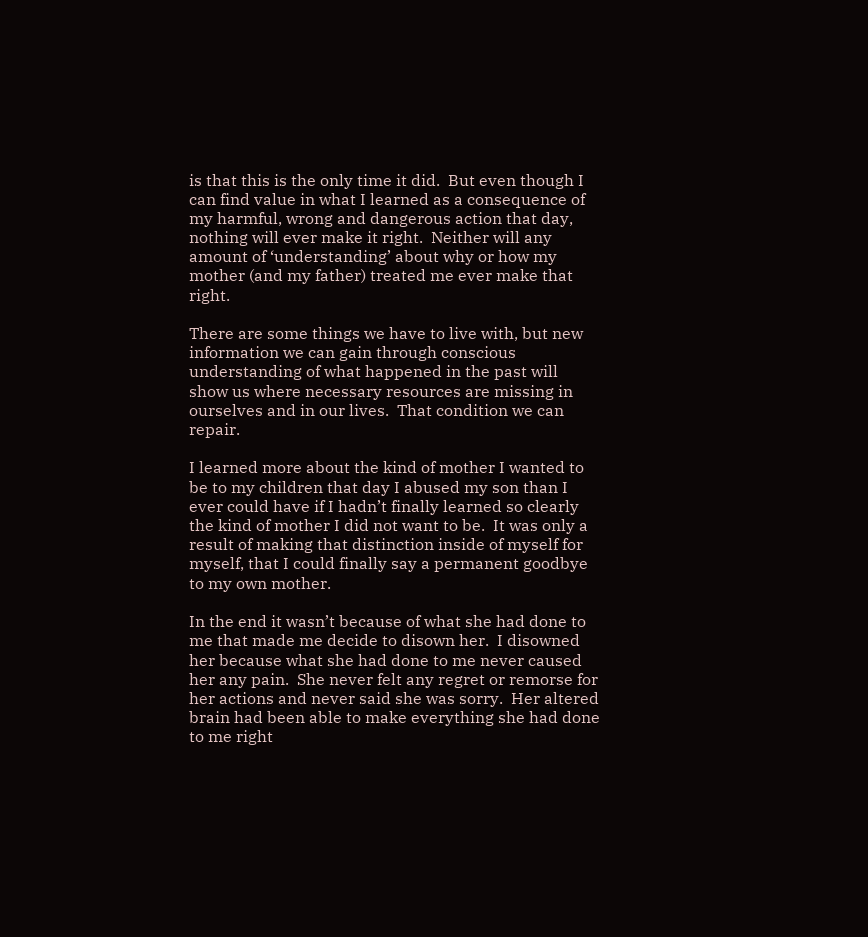is that this is the only time it did.  But even though I can find value in what I learned as a consequence of my harmful, wrong and dangerous action that day, nothing will ever make it right.  Neither will any amount of ‘understanding’ about why or how my mother (and my father) treated me ever make that right.

There are some things we have to live with, but new information we can gain through conscious understanding of what happened in the past will show us where necessary resources are missing in ourselves and in our lives.  That condition we can repair.

I learned more about the kind of mother I wanted to be to my children that day I abused my son than I ever could have if I hadn’t finally learned so clearly the kind of mother I did not want to be.  It was only a result of making that distinction inside of myself for myself, that I could finally say a permanent goodbye to my own mother.

In the end it wasn’t because of what she had done to me that made me decide to disown her.  I disowned her because what she had done to me never caused her any pain.  She never felt any regret or remorse for her actions and never said she was sorry.  Her altered brain had been able to make everything she had done to me right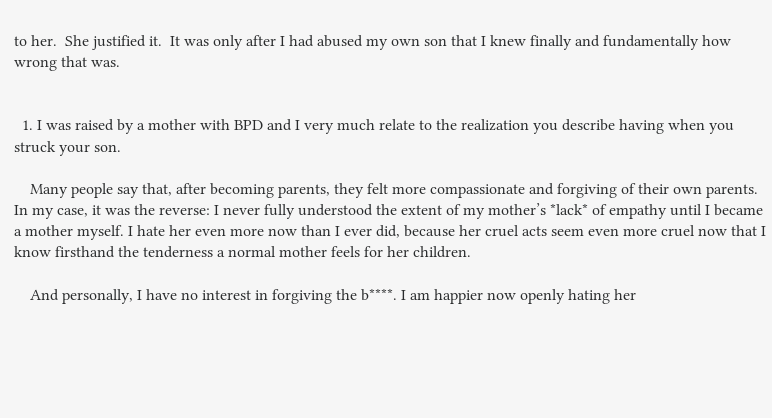to her.  She justified it.  It was only after I had abused my own son that I knew finally and fundamentally how wrong that was.


  1. I was raised by a mother with BPD and I very much relate to the realization you describe having when you struck your son.

    Many people say that, after becoming parents, they felt more compassionate and forgiving of their own parents. In my case, it was the reverse: I never fully understood the extent of my mother’s *lack* of empathy until I became a mother myself. I hate her even more now than I ever did, because her cruel acts seem even more cruel now that I know firsthand the tenderness a normal mother feels for her children.

    And personally, I have no interest in forgiving the b****. I am happier now openly hating her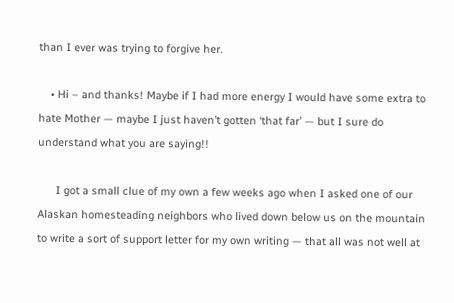than I ever was trying to forgive her.

    • Hi – and thanks! Maybe if I had more energy I would have some extra to hate Mother — maybe I just haven’t gotten ‘that far’ — but I sure do understand what you are saying!!

      I got a small clue of my own a few weeks ago when I asked one of our Alaskan homesteading neighbors who lived down below us on the mountain to write a sort of support letter for my own writing — that all was not well at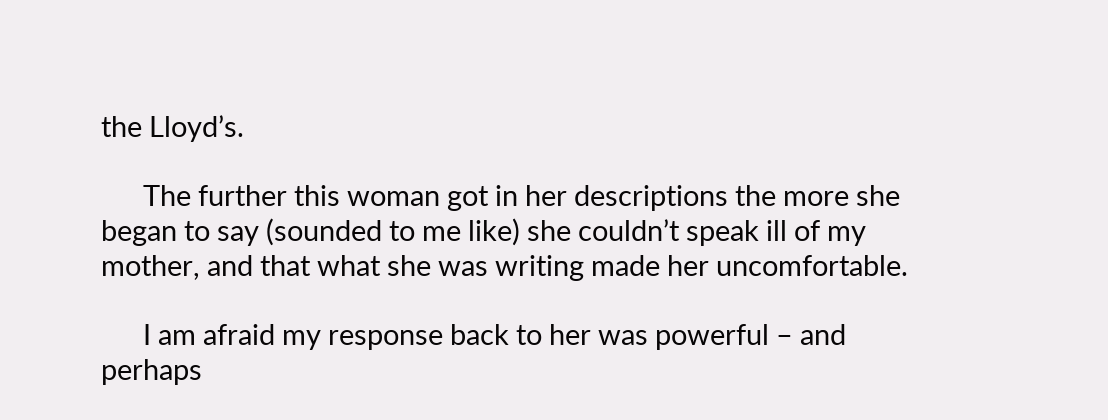the Lloyd’s.

      The further this woman got in her descriptions the more she began to say (sounded to me like) she couldn’t speak ill of my mother, and that what she was writing made her uncomfortable.

      I am afraid my response back to her was powerful – and perhaps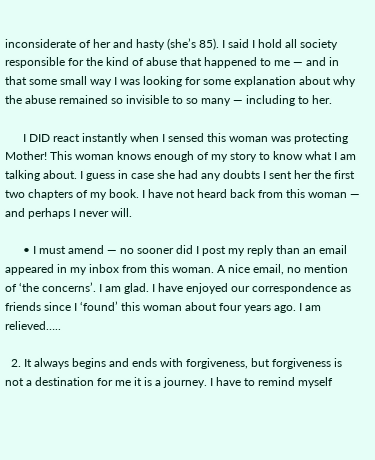inconsiderate of her and hasty (she’s 85). I said I hold all society responsible for the kind of abuse that happened to me — and in that some small way I was looking for some explanation about why the abuse remained so invisible to so many — including to her.

      I DID react instantly when I sensed this woman was protecting Mother! This woman knows enough of my story to know what I am talking about. I guess in case she had any doubts I sent her the first two chapters of my book. I have not heard back from this woman — and perhaps I never will.

      • I must amend — no sooner did I post my reply than an email appeared in my inbox from this woman. A nice email, no mention of ‘the concerns’. I am glad. I have enjoyed our correspondence as friends since I ‘found’ this woman about four years ago. I am relieved…..

  2. It always begins and ends with forgiveness, but forgiveness is not a destination for me it is a journey. I have to remind myself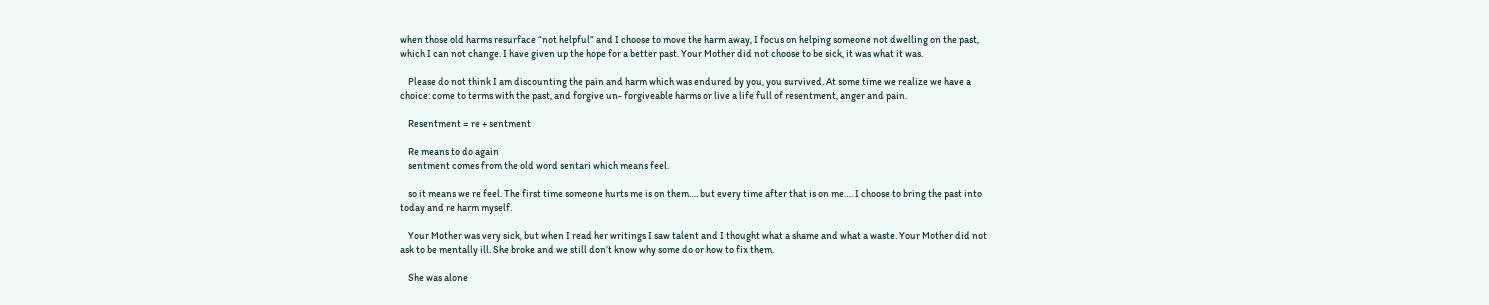when those old harms resurface “not helpful” and I choose to move the harm away, I focus on helping someone not dwelling on the past, which I can not change. I have given up the hope for a better past. Your Mother did not choose to be sick, it was what it was.

    Please do not think I am discounting the pain and harm which was endured by you, you survived. At some time we realize we have a choice: come to terms with the past, and forgive un- forgiveable harms or live a life full of resentment, anger and pain.

    Resentment = re + sentment

    Re means to do again
    sentment comes from the old word sentari which means feel.

    so it means we re feel. The first time someone hurts me is on them…. but every time after that is on me…. I choose to bring the past into today and re harm myself.

    Your Mother was very sick, but when I read her writings I saw talent and I thought what a shame and what a waste. Your Mother did not ask to be mentally ill. She broke and we still don’t know why some do or how to fix them.

    She was alone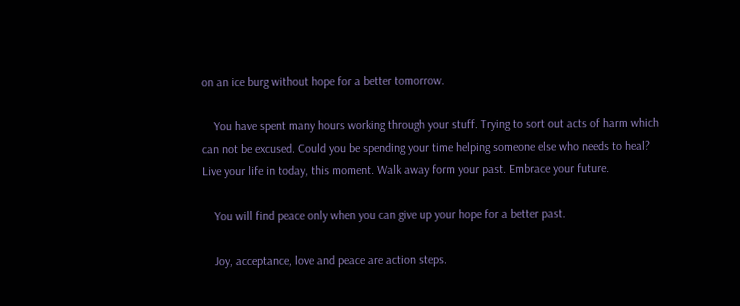on an ice burg without hope for a better tomorrow.

    You have spent many hours working through your stuff. Trying to sort out acts of harm which can not be excused. Could you be spending your time helping someone else who needs to heal? Live your life in today, this moment. Walk away form your past. Embrace your future.

    You will find peace only when you can give up your hope for a better past.

    Joy, acceptance, love and peace are action steps.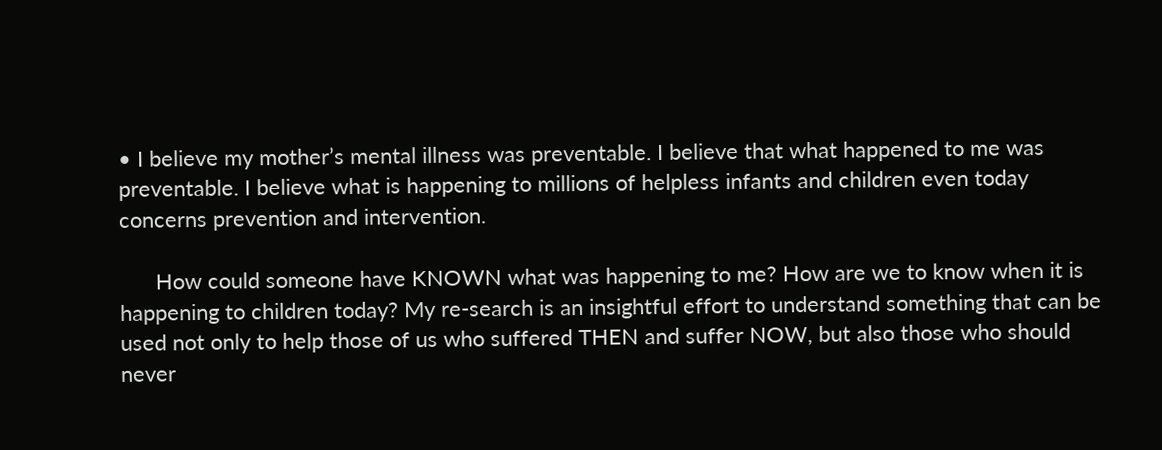• I believe my mother’s mental illness was preventable. I believe that what happened to me was preventable. I believe what is happening to millions of helpless infants and children even today concerns prevention and intervention.

      How could someone have KNOWN what was happening to me? How are we to know when it is happening to children today? My re-search is an insightful effort to understand something that can be used not only to help those of us who suffered THEN and suffer NOW, but also those who should never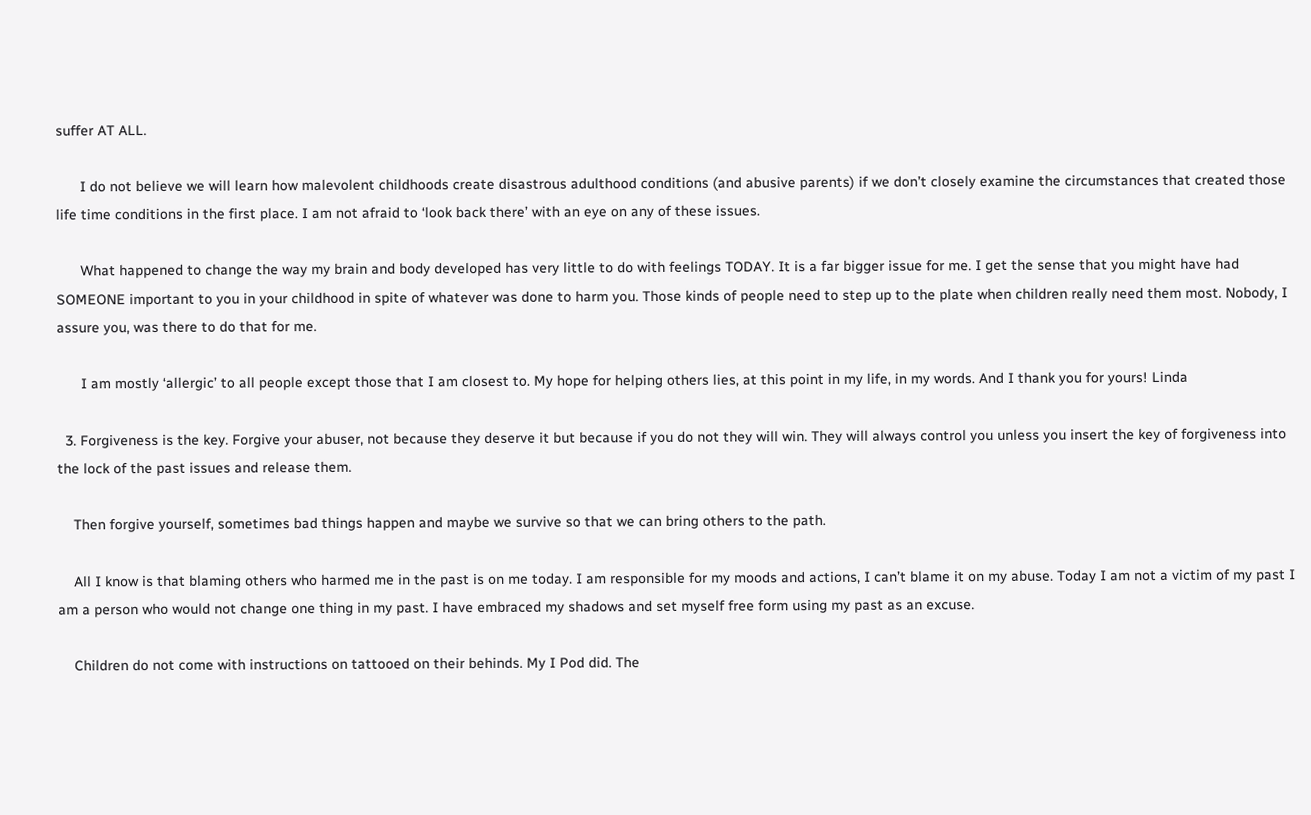suffer AT ALL.

      I do not believe we will learn how malevolent childhoods create disastrous adulthood conditions (and abusive parents) if we don’t closely examine the circumstances that created those life time conditions in the first place. I am not afraid to ‘look back there’ with an eye on any of these issues.

      What happened to change the way my brain and body developed has very little to do with feelings TODAY. It is a far bigger issue for me. I get the sense that you might have had SOMEONE important to you in your childhood in spite of whatever was done to harm you. Those kinds of people need to step up to the plate when children really need them most. Nobody, I assure you, was there to do that for me.

      I am mostly ‘allergic’ to all people except those that I am closest to. My hope for helping others lies, at this point in my life, in my words. And I thank you for yours! Linda

  3. Forgiveness is the key. Forgive your abuser, not because they deserve it but because if you do not they will win. They will always control you unless you insert the key of forgiveness into the lock of the past issues and release them.

    Then forgive yourself, sometimes bad things happen and maybe we survive so that we can bring others to the path.

    All I know is that blaming others who harmed me in the past is on me today. I am responsible for my moods and actions, I can’t blame it on my abuse. Today I am not a victim of my past I am a person who would not change one thing in my past. I have embraced my shadows and set myself free form using my past as an excuse.

    Children do not come with instructions on tattooed on their behinds. My I Pod did. The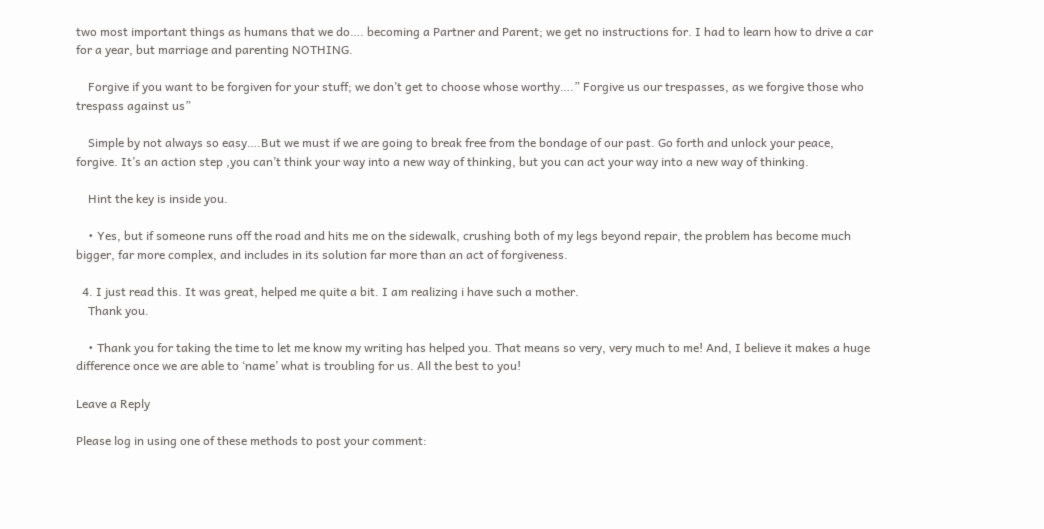two most important things as humans that we do…. becoming a Partner and Parent; we get no instructions for. I had to learn how to drive a car for a year, but marriage and parenting NOTHING.

    Forgive if you want to be forgiven for your stuff; we don’t get to choose whose worthy….” Forgive us our trespasses, as we forgive those who trespass against us”

    Simple by not always so easy….But we must if we are going to break free from the bondage of our past. Go forth and unlock your peace, forgive. It’s an action step ,you can’t think your way into a new way of thinking, but you can act your way into a new way of thinking.

    Hint the key is inside you.

    • Yes, but if someone runs off the road and hits me on the sidewalk, crushing both of my legs beyond repair, the problem has become much bigger, far more complex, and includes in its solution far more than an act of forgiveness.

  4. I just read this. It was great, helped me quite a bit. I am realizing i have such a mother.
    Thank you.

    • Thank you for taking the time to let me know my writing has helped you. That means so very, very much to me! And, I believe it makes a huge difference once we are able to ‘name’ what is troubling for us. All the best to you!

Leave a Reply

Please log in using one of these methods to post your comment: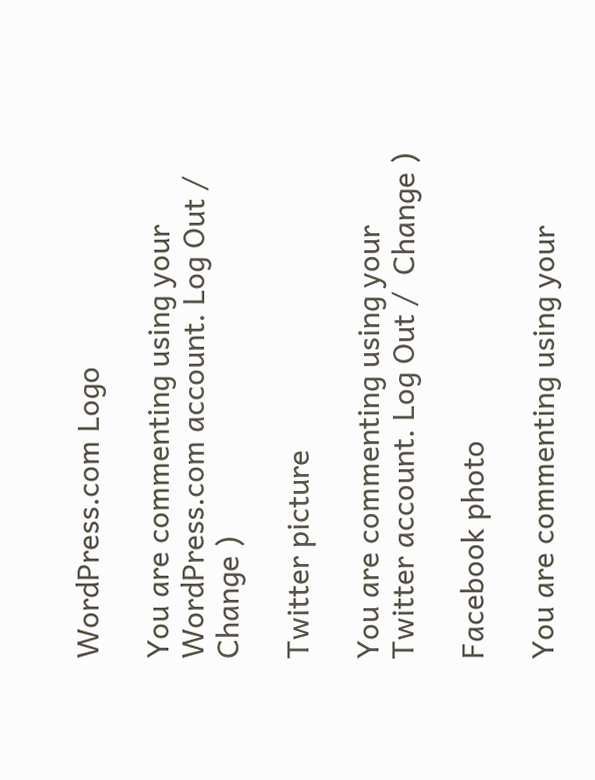WordPress.com Logo

You are commenting using your WordPress.com account. Log Out /  Change )

Twitter picture

You are commenting using your Twitter account. Log Out /  Change )

Facebook photo

You are commenting using your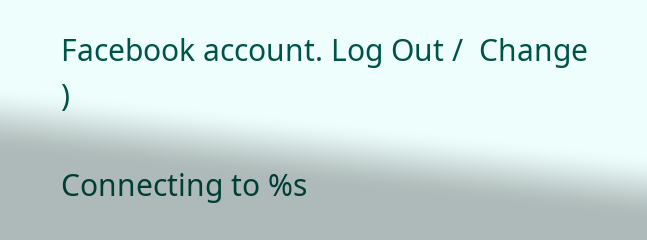Facebook account. Log Out /  Change )

Connecting to %s